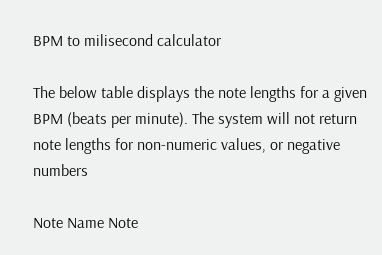BPM to milisecond calculator

The below table displays the note lengths for a given BPM (beats per minute). The system will not return note lengths for non-numeric values, or negative numbers

Note Name Note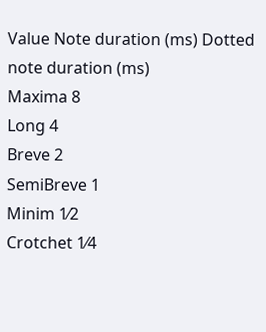Value Note duration (ms) Dotted note duration (ms)
Maxima 8
Long 4
Breve 2
SemiBreve 1
Minim 1⁄2
Crotchet 1⁄4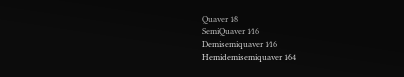Quaver 1⁄8
SemiQuaver 1⁄16
Demisemiquaver 1⁄16
Hemidemisemiquaver 1⁄64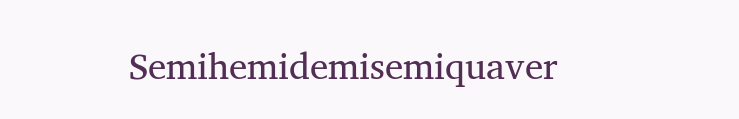Semihemidemisemiquaver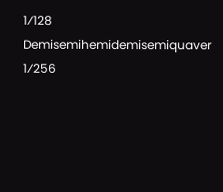1⁄128
Demisemihemidemisemiquaver 1⁄256